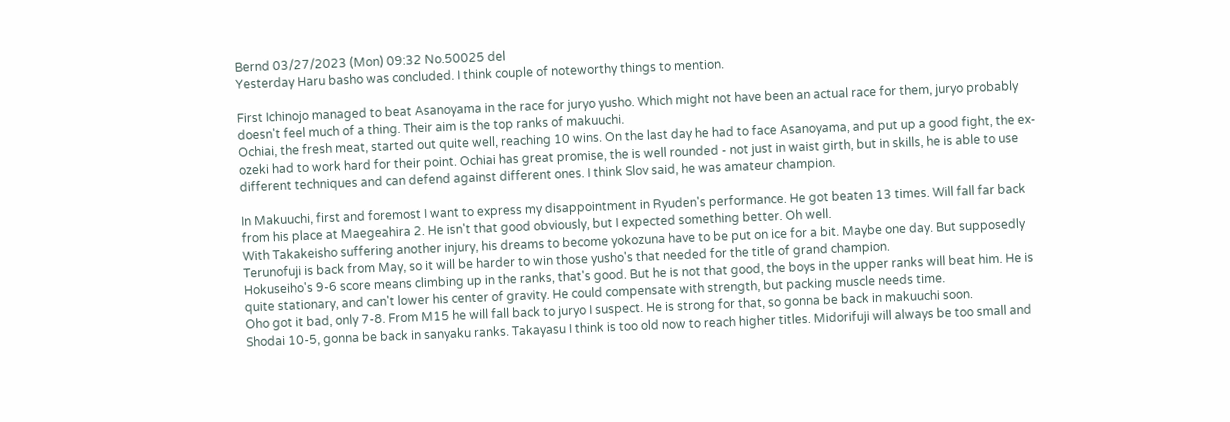Bernd 03/27/2023 (Mon) 09:32 No.50025 del
Yesterday Haru basho was concluded. I think couple of noteworthy things to mention.

First Ichinojo managed to beat Asanoyama in the race for juryo yusho. Which might not have been an actual race for them, juryo probably doesn't feel much of a thing. Their aim is the top ranks of makuuchi.
Ochiai, the fresh meat, started out quite well, reaching 10 wins. On the last day he had to face Asanoyama, and put up a good fight, the ex-ozeki had to work hard for their point. Ochiai has great promise, the is well rounded - not just in waist girth, but in skills, he is able to use different techniques and can defend against different ones. I think Slov said, he was amateur champion.

In Makuuchi, first and foremost I want to express my disappointment in Ryuden's performance. He got beaten 13 times. Will fall far back from his place at Maegeahira 2. He isn't that good obviously, but I expected something better. Oh well.
With Takakeisho suffering another injury, his dreams to become yokozuna have to be put on ice for a bit. Maybe one day. But supposedly Terunofuji is back from May, so it will be harder to win those yusho's that needed for the title of grand champion.
Hokuseiho's 9-6 score means climbing up in the ranks, that's good. But he is not that good, the boys in the upper ranks will beat him. He is quite stationary, and can't lower his center of gravity. He could compensate with strength, but packing muscle needs time.
Oho got it bad, only 7-8. From M15 he will fall back to juryo I suspect. He is strong for that, so gonna be back in makuuchi soon.
Shodai 10-5, gonna be back in sanyaku ranks. Takayasu I think is too old now to reach higher titles. Midorifuji will always be too small and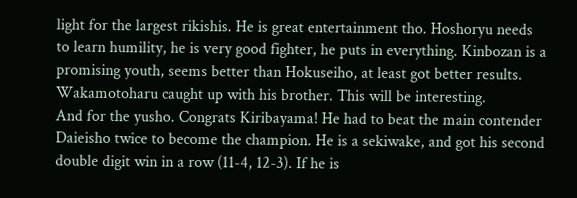light for the largest rikishis. He is great entertainment tho. Hoshoryu needs to learn humility, he is very good fighter, he puts in everything. Kinbozan is a promising youth, seems better than Hokuseiho, at least got better results. Wakamotoharu caught up with his brother. This will be interesting.
And for the yusho. Congrats Kiribayama! He had to beat the main contender Daieisho twice to become the champion. He is a sekiwake, and got his second double digit win in a row (11-4, 12-3). If he is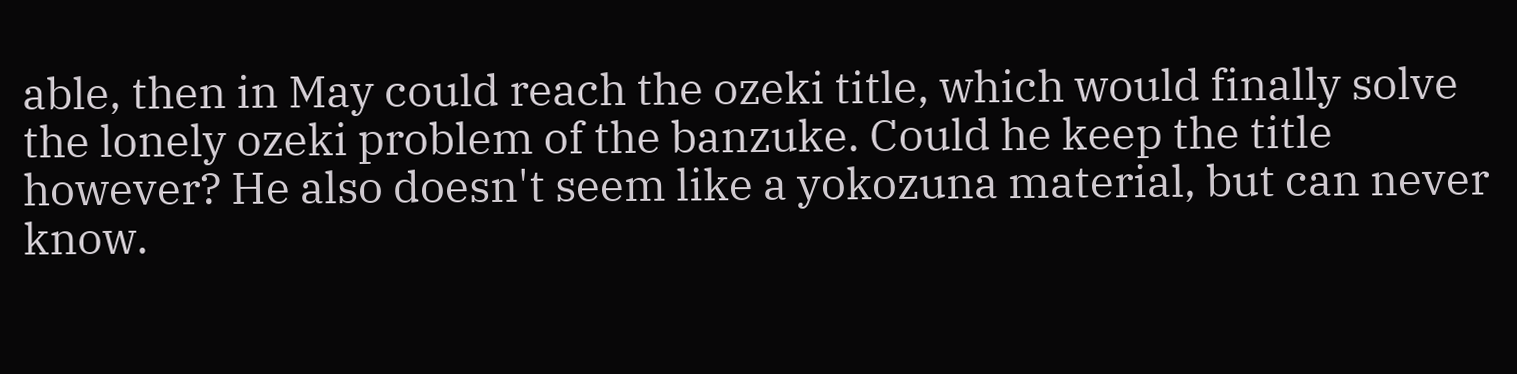able, then in May could reach the ozeki title, which would finally solve the lonely ozeki problem of the banzuke. Could he keep the title however? He also doesn't seem like a yokozuna material, but can never know.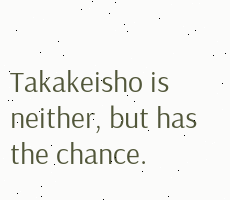Takakeisho is neither, but has the chance.